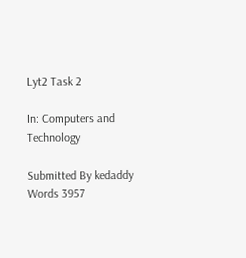Lyt2 Task 2

In: Computers and Technology

Submitted By kedaddy
Words 3957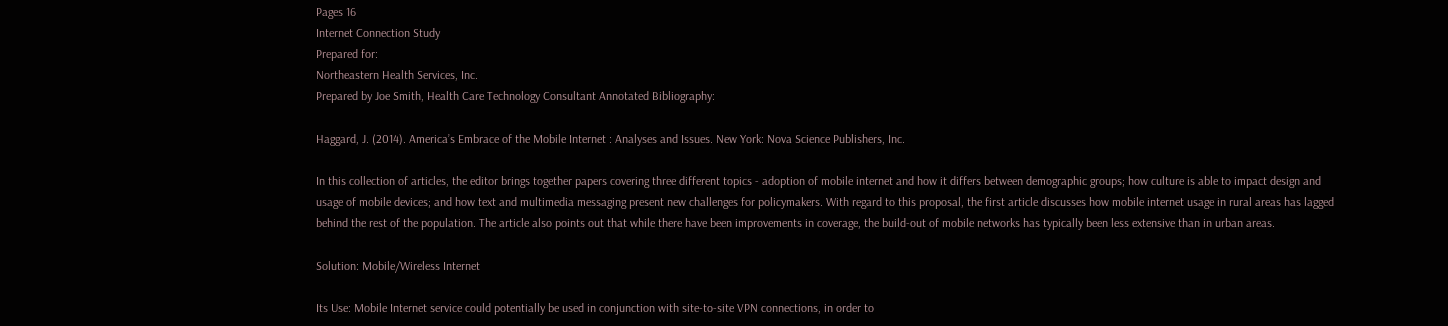Pages 16
Internet Connection Study
Prepared for:
Northeastern Health Services, Inc.
Prepared by Joe Smith, Health Care Technology Consultant Annotated Bibliography:

Haggard, J. (2014). America’s Embrace of the Mobile Internet : Analyses and Issues. New York: Nova Science Publishers, Inc.

In this collection of articles, the editor brings together papers covering three different topics - adoption of mobile internet and how it differs between demographic groups; how culture is able to impact design and usage of mobile devices; and how text and multimedia messaging present new challenges for policymakers. With regard to this proposal, the first article discusses how mobile internet usage in rural areas has lagged behind the rest of the population. The article also points out that while there have been improvements in coverage, the build-out of mobile networks has typically been less extensive than in urban areas.

Solution: Mobile/Wireless Internet

Its Use: Mobile Internet service could potentially be used in conjunction with site-to-site VPN connections, in order to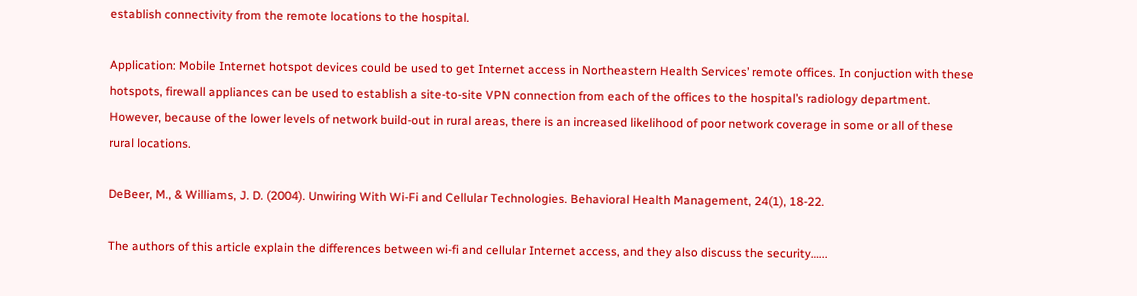establish connectivity from the remote locations to the hospital.

Application: Mobile Internet hotspot devices could be used to get Internet access in Northeastern Health Services’ remote offices. In conjuction with these hotspots, firewall appliances can be used to establish a site-to-site VPN connection from each of the offices to the hospital’s radiology department. However, because of the lower levels of network build-out in rural areas, there is an increased likelihood of poor network coverage in some or all of these rural locations.

DeBeer, M., & Williams, J. D. (2004). Unwiring With Wi-Fi and Cellular Technologies. Behavioral Health Management, 24(1), 18-22.

The authors of this article explain the differences between wi-fi and cellular Internet access, and they also discuss the security…...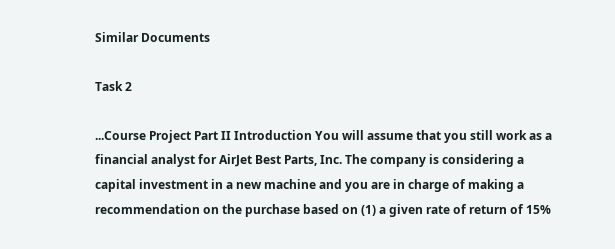Similar Documents

Task 2

...Course Project Part II Introduction You will assume that you still work as a financial analyst for AirJet Best Parts, Inc. The company is considering a capital investment in a new machine and you are in charge of making a recommendation on the purchase based on (1) a given rate of return of 15%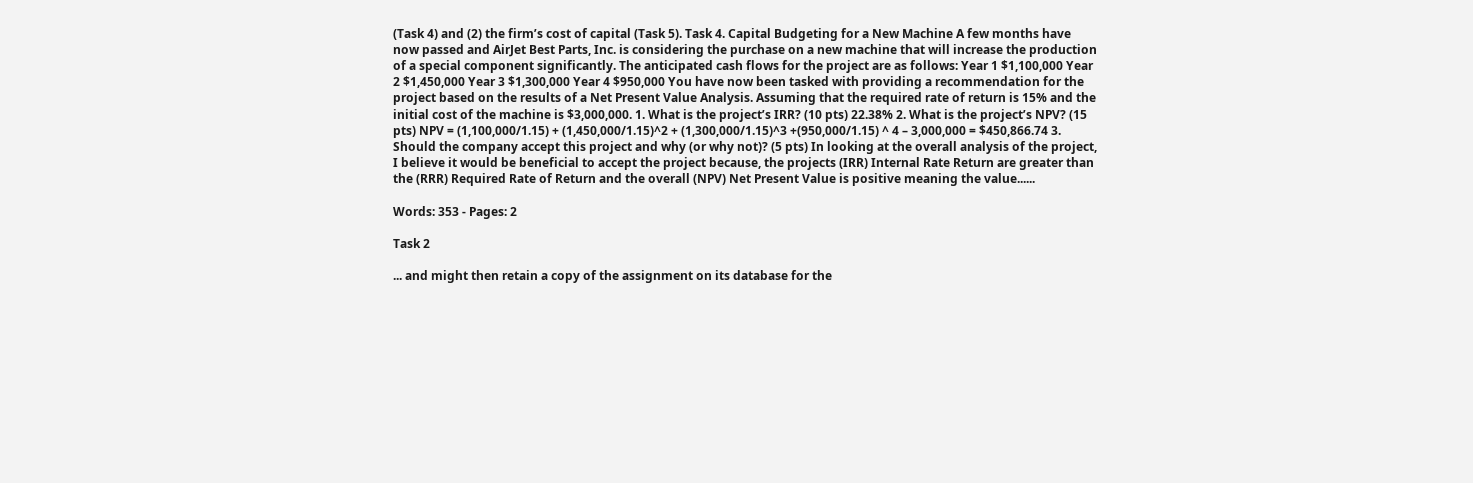(Task 4) and (2) the firm’s cost of capital (Task 5). Task 4. Capital Budgeting for a New Machine A few months have now passed and AirJet Best Parts, Inc. is considering the purchase on a new machine that will increase the production of a special component significantly. The anticipated cash flows for the project are as follows: Year 1 $1,100,000 Year 2 $1,450,000 Year 3 $1,300,000 Year 4 $950,000 You have now been tasked with providing a recommendation for the project based on the results of a Net Present Value Analysis. Assuming that the required rate of return is 15% and the initial cost of the machine is $3,000,000. 1. What is the project’s IRR? (10 pts) 22.38% 2. What is the project’s NPV? (15 pts) NPV = (1,100,000/1.15) + (1,450,000/1.15)^2 + (1,300,000/1.15)^3 +(950,000/1.15) ^ 4 – 3,000,000 = $450,866.74 3. Should the company accept this project and why (or why not)? (5 pts) In looking at the overall analysis of the project, I believe it would be beneficial to accept the project because, the projects (IRR) Internal Rate Return are greater than the (RRR) Required Rate of Return and the overall (NPV) Net Present Value is positive meaning the value......

Words: 353 - Pages: 2

Task 2

... and might then retain a copy of the assignment on its database for the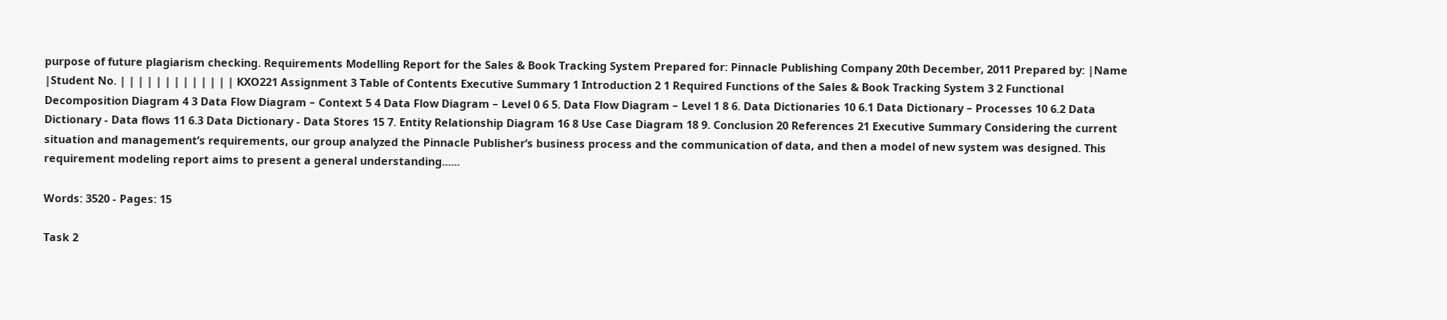purpose of future plagiarism checking. Requirements Modelling Report for the Sales & Book Tracking System Prepared for: Pinnacle Publishing Company 20th December, 2011 Prepared by: |Name |Student No. | | | | | | | | | | | | | KXO221 Assignment 3 Table of Contents Executive Summary 1 Introduction 2 1 Required Functions of the Sales & Book Tracking System 3 2 Functional Decomposition Diagram 4 3 Data Flow Diagram – Context 5 4 Data Flow Diagram – Level 0 6 5. Data Flow Diagram – Level 1 8 6. Data Dictionaries 10 6.1 Data Dictionary – Processes 10 6.2 Data Dictionary - Data flows 11 6.3 Data Dictionary - Data Stores 15 7. Entity Relationship Diagram 16 8 Use Case Diagram 18 9. Conclusion 20 References 21 Executive Summary Considering the current situation and management’s requirements, our group analyzed the Pinnacle Publisher’s business process and the communication of data, and then a model of new system was designed. This requirement modeling report aims to present a general understanding......

Words: 3520 - Pages: 15

Task 2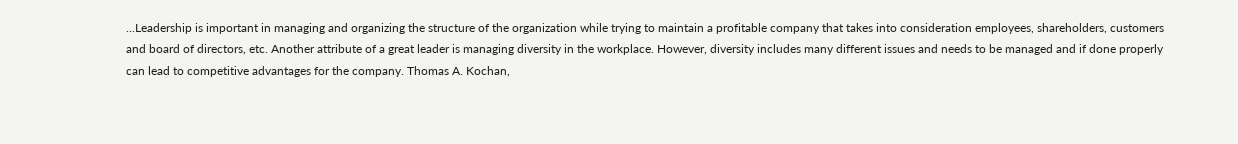...Leadership is important in managing and organizing the structure of the organization while trying to maintain a profitable company that takes into consideration employees, shareholders, customers and board of directors, etc. Another attribute of a great leader is managing diversity in the workplace. However, diversity includes many different issues and needs to be managed and if done properly can lead to competitive advantages for the company. Thomas A. Kochan,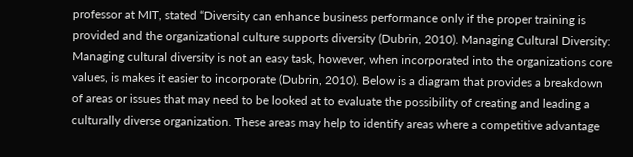professor at MIT, stated “Diversity can enhance business performance only if the proper training is provided and the organizational culture supports diversity (Dubrin, 2010). Managing Cultural Diversity: Managing cultural diversity is not an easy task, however, when incorporated into the organizations core values, is makes it easier to incorporate (Dubrin, 2010). Below is a diagram that provides a breakdown of areas or issues that may need to be looked at to evaluate the possibility of creating and leading a culturally diverse organization. These areas may help to identify areas where a competitive advantage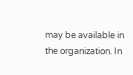may be available in the organization. In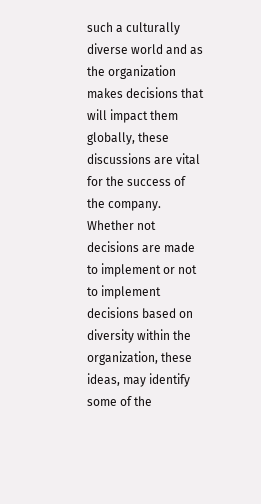such a culturally diverse world and as the organization makes decisions that will impact them globally, these discussions are vital for the success of the company. Whether not decisions are made to implement or not to implement decisions based on diversity within the organization, these ideas, may identify some of the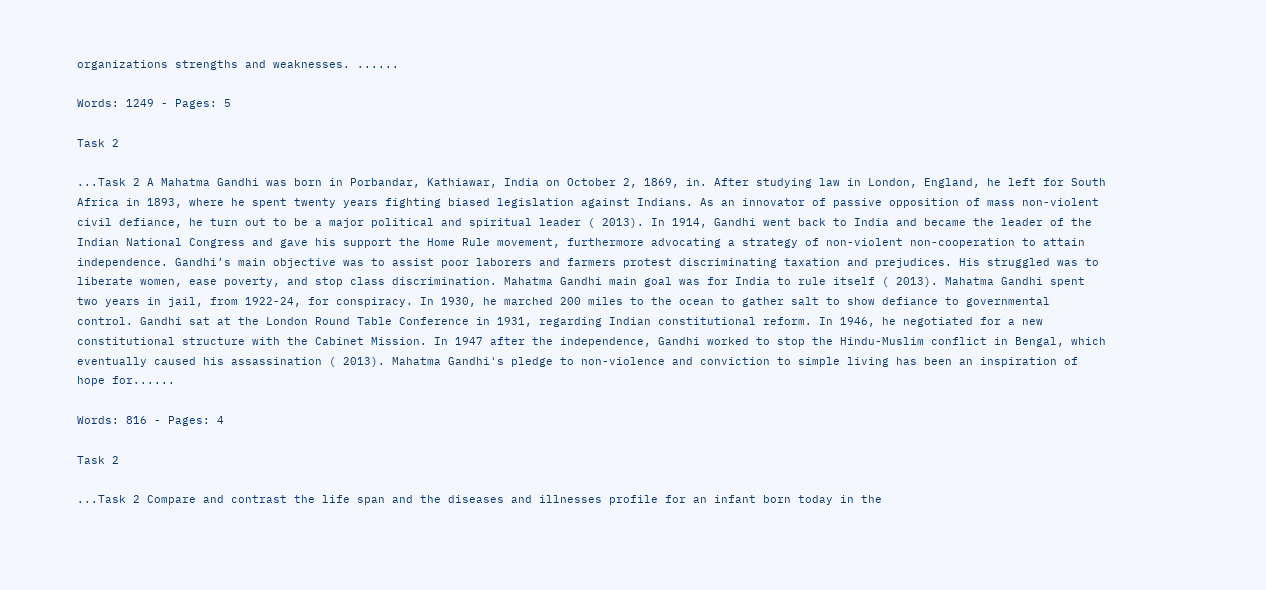organizations strengths and weaknesses. ......

Words: 1249 - Pages: 5

Task 2

...Task 2 A Mahatma Gandhi was born in Porbandar, Kathiawar, India on October 2, 1869, in. After studying law in London, England, he left for South Africa in 1893, where he spent twenty years fighting biased legislation against Indians. As an innovator of passive opposition of mass non-violent civil defiance, he turn out to be a major political and spiritual leader ( 2013). In 1914, Gandhi went back to India and became the leader of the Indian National Congress and gave his support the Home Rule movement, furthermore advocating a strategy of non-violent non-cooperation to attain independence. Gandhi’s main objective was to assist poor laborers and farmers protest discriminating taxation and prejudices. His struggled was to liberate women, ease poverty, and stop class discrimination. Mahatma Gandhi main goal was for India to rule itself ( 2013). Mahatma Gandhi spent two years in jail, from 1922-24, for conspiracy. In 1930, he marched 200 miles to the ocean to gather salt to show defiance to governmental control. Gandhi sat at the London Round Table Conference in 1931, regarding Indian constitutional reform. In 1946, he negotiated for a new constitutional structure with the Cabinet Mission. In 1947 after the independence, Gandhi worked to stop the Hindu-Muslim conflict in Bengal, which eventually caused his assassination ( 2013). Mahatma Gandhi's pledge to non-violence and conviction to simple living has been an inspiration of hope for......

Words: 816 - Pages: 4

Task 2

...Task 2 Compare and contrast the life span and the diseases and illnesses profile for an infant born today in the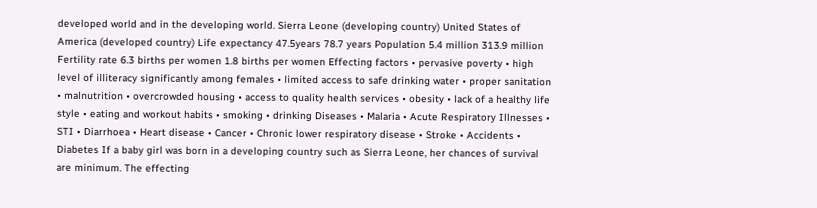developed world and in the developing world. Sierra Leone (developing country) United States of America (developed country) Life expectancy 47.5years 78.7 years Population 5.4 million 313.9 million Fertility rate 6.3 births per women 1.8 births per women Effecting factors • pervasive poverty • high level of illiteracy significantly among females • limited access to safe drinking water • proper sanitation • malnutrition • overcrowded housing • access to quality health services • obesity • lack of a healthy life style • eating and workout habits • smoking • drinking Diseases • Malaria • Acute Respiratory Illnesses • STI • Diarrhoea • Heart disease • Cancer • Chronic lower respiratory disease • Stroke • Accidents • Diabetes If a baby girl was born in a developing country such as Sierra Leone, her chances of survival are minimum. The effecting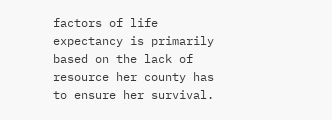factors of life expectancy is primarily based on the lack of resource her county has to ensure her survival.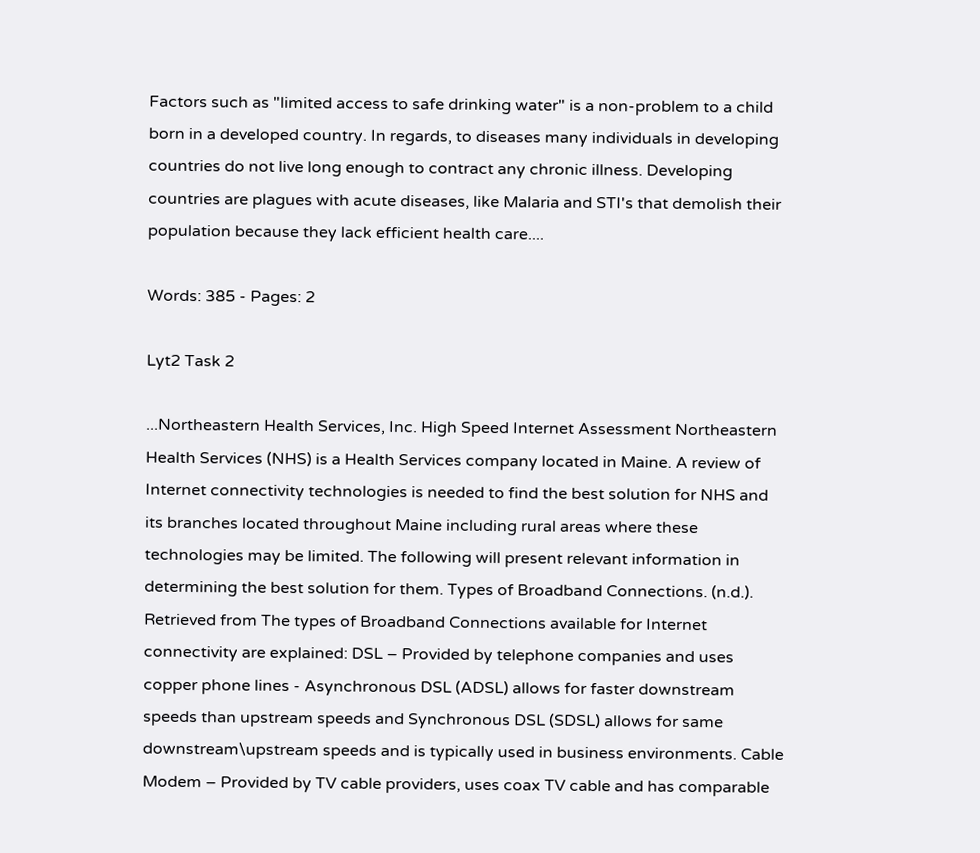Factors such as "limited access to safe drinking water" is a non-problem to a child born in a developed country. In regards, to diseases many individuals in developing countries do not live long enough to contract any chronic illness. Developing countries are plagues with acute diseases, like Malaria and STI's that demolish their population because they lack efficient health care....

Words: 385 - Pages: 2

Lyt2 Task 2

...Northeastern Health Services, Inc. High Speed Internet Assessment Northeastern Health Services (NHS) is a Health Services company located in Maine. A review of Internet connectivity technologies is needed to find the best solution for NHS and its branches located throughout Maine including rural areas where these technologies may be limited. The following will present relevant information in determining the best solution for them. Types of Broadband Connections. (n.d.). Retrieved from The types of Broadband Connections available for Internet connectivity are explained: DSL – Provided by telephone companies and uses copper phone lines - Asynchronous DSL (ADSL) allows for faster downstream speeds than upstream speeds and Synchronous DSL (SDSL) allows for same downstream\upstream speeds and is typically used in business environments. Cable Modem – Provided by TV cable providers, uses coax TV cable and has comparable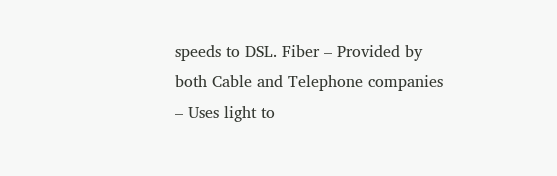speeds to DSL. Fiber – Provided by both Cable and Telephone companies – Uses light to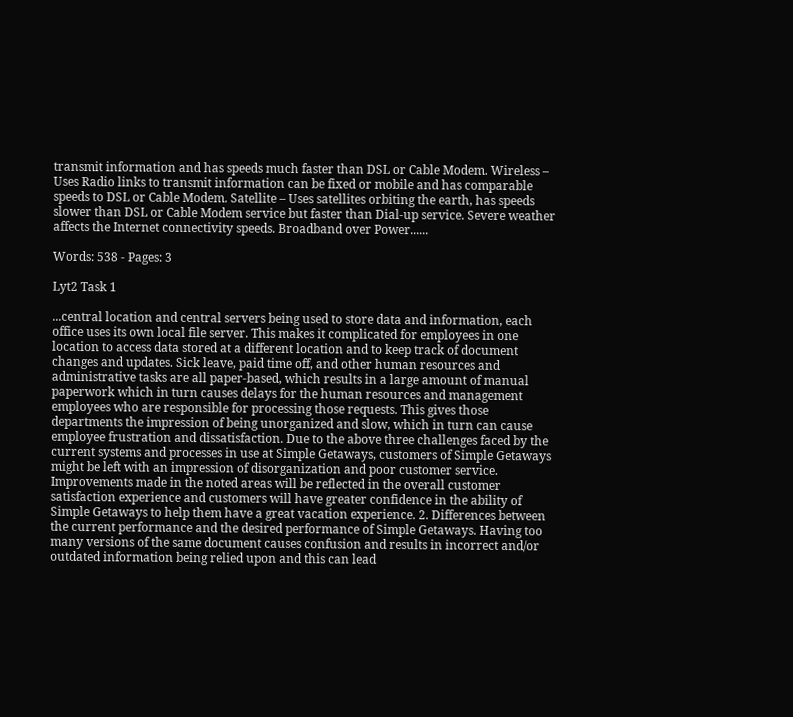transmit information and has speeds much faster than DSL or Cable Modem. Wireless – Uses Radio links to transmit information can be fixed or mobile and has comparable speeds to DSL or Cable Modem. Satellite – Uses satellites orbiting the earth, has speeds slower than DSL or Cable Modem service but faster than Dial-up service. Severe weather affects the Internet connectivity speeds. Broadband over Power......

Words: 538 - Pages: 3

Lyt2 Task 1

...central location and central servers being used to store data and information, each office uses its own local file server. This makes it complicated for employees in one location to access data stored at a different location and to keep track of document changes and updates. Sick leave, paid time off, and other human resources and administrative tasks are all paper-based, which results in a large amount of manual paperwork which in turn causes delays for the human resources and management employees who are responsible for processing those requests. This gives those departments the impression of being unorganized and slow, which in turn can cause employee frustration and dissatisfaction. Due to the above three challenges faced by the current systems and processes in use at Simple Getaways, customers of Simple Getaways might be left with an impression of disorganization and poor customer service. Improvements made in the noted areas will be reflected in the overall customer satisfaction experience and customers will have greater confidence in the ability of Simple Getaways to help them have a great vacation experience. 2. Differences between the current performance and the desired performance of Simple Getaways. Having too many versions of the same document causes confusion and results in incorrect and/or outdated information being relied upon and this can lead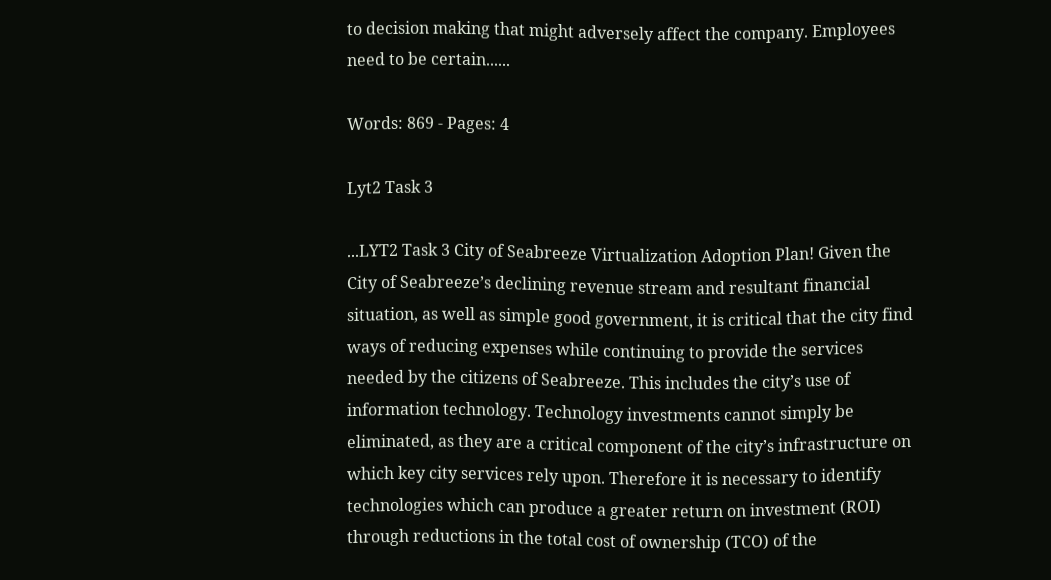to decision making that might adversely affect the company. Employees need to be certain......

Words: 869 - Pages: 4

Lyt2 Task 3

...LYT2 Task 3 City of Seabreeze Virtualization Adoption Plan! Given the City of Seabreeze’s declining revenue stream and resultant financial situation, as well as simple good government, it is critical that the city find ways of reducing expenses while continuing to provide the services needed by the citizens of Seabreeze. This includes the city’s use of information technology. Technology investments cannot simply be eliminated, as they are a critical component of the city’s infrastructure on which key city services rely upon. Therefore it is necessary to identify technologies which can produce a greater return on investment (ROI) through reductions in the total cost of ownership (TCO) of the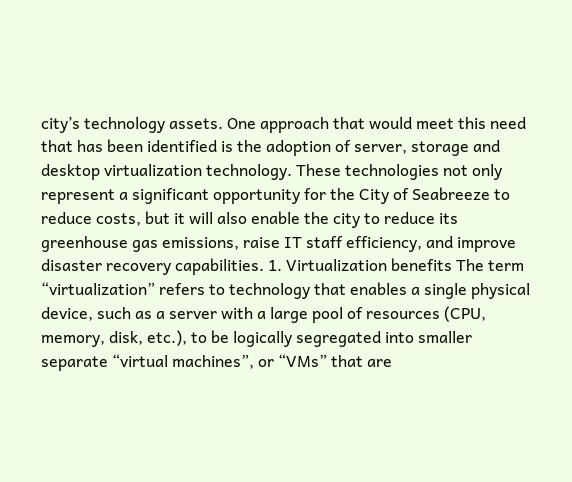city’s technology assets. One approach that would meet this need that has been identified is the adoption of server, storage and desktop virtualization technology. These technologies not only represent a significant opportunity for the City of Seabreeze to reduce costs, but it will also enable the city to reduce its greenhouse gas emissions, raise IT staff efficiency, and improve disaster recovery capabilities. 1. Virtualization benefits The term “virtualization” refers to technology that enables a single physical device, such as a server with a large pool of resources (CPU, memory, disk, etc.), to be logically segregated into smaller separate “virtual machines”, or “VMs” that are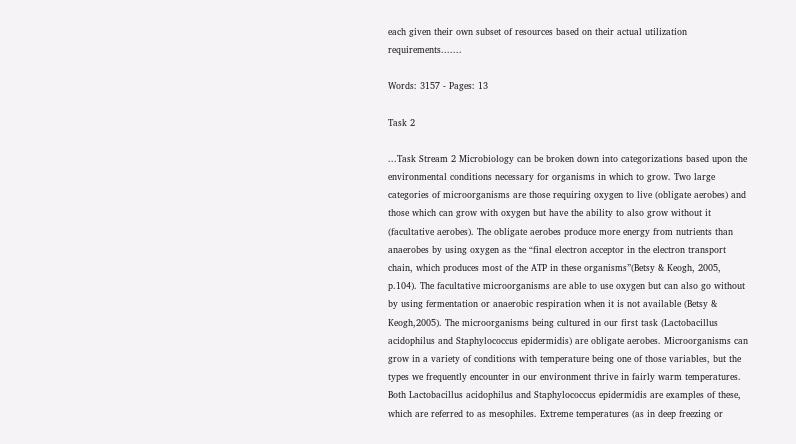each given their own subset of resources based on their actual utilization requirements.......

Words: 3157 - Pages: 13

Task 2

...Task Stream 2 Microbiology can be broken down into categorizations based upon the environmental conditions necessary for organisms in which to grow. Two large categories of microorganisms are those requiring oxygen to live (obligate aerobes) and those which can grow with oxygen but have the ability to also grow without it (facultative aerobes). The obligate aerobes produce more energy from nutrients than anaerobes by using oxygen as the “final electron acceptor in the electron transport chain, which produces most of the ATP in these organisms”(Betsy & Keogh, 2005, p.104). The facultative microorganisms are able to use oxygen but can also go without by using fermentation or anaerobic respiration when it is not available (Betsy & Keogh,2005). The microorganisms being cultured in our first task (Lactobacillus acidophilus and Staphylococcus epidermidis) are obligate aerobes. Microorganisms can grow in a variety of conditions with temperature being one of those variables, but the types we frequently encounter in our environment thrive in fairly warm temperatures. Both Lactobacillus acidophilus and Staphylococcus epidermidis are examples of these, which are referred to as mesophiles. Extreme temperatures (as in deep freezing or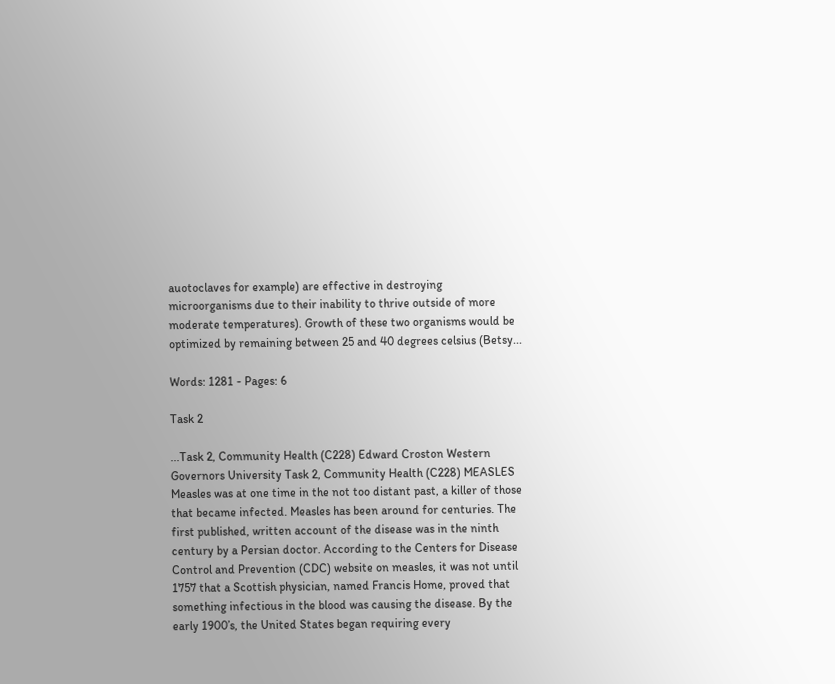auotoclaves for example) are effective in destroying microorganisms due to their inability to thrive outside of more moderate temperatures). Growth of these two organisms would be optimized by remaining between 25 and 40 degrees celsius (Betsy...

Words: 1281 - Pages: 6

Task 2

...Task 2, Community Health (C228) Edward Croston Western Governors University Task 2, Community Health (C228) MEASLES Measles was at one time in the not too distant past, a killer of those that became infected. Measles has been around for centuries. The first published, written account of the disease was in the ninth century by a Persian doctor. According to the Centers for Disease Control and Prevention (CDC) website on measles, it was not until 1757 that a Scottish physician, named Francis Home, proved that something infectious in the blood was causing the disease. By the early 1900’s, the United States began requiring every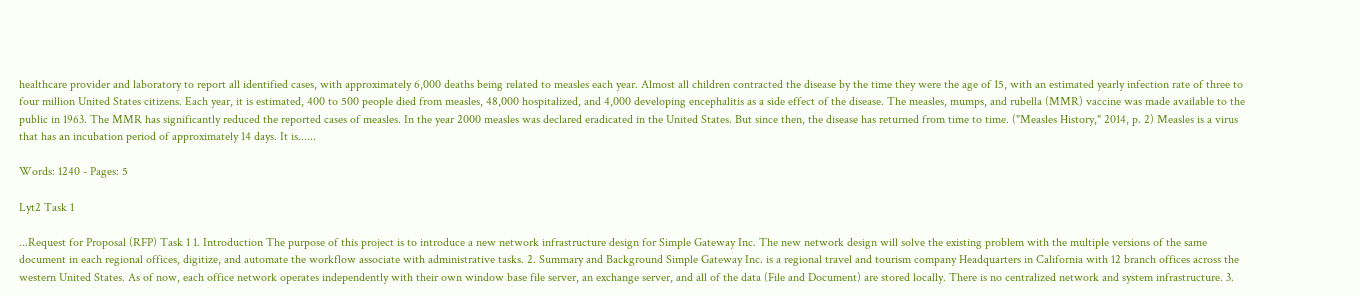healthcare provider and laboratory to report all identified cases, with approximately 6,000 deaths being related to measles each year. Almost all children contracted the disease by the time they were the age of 15, with an estimated yearly infection rate of three to four million United States citizens. Each year, it is estimated, 400 to 500 people died from measles, 48,000 hospitalized, and 4,000 developing encephalitis as a side effect of the disease. The measles, mumps, and rubella (MMR) vaccine was made available to the public in 1963. The MMR has significantly reduced the reported cases of measles. In the year 2000 measles was declared eradicated in the United States. But since then, the disease has returned from time to time. ("Measles History," 2014, p. 2) Measles is a virus that has an incubation period of approximately 14 days. It is......

Words: 1240 - Pages: 5

Lyt2 Task 1

...Request for Proposal (RFP) Task 1 1. Introduction The purpose of this project is to introduce a new network infrastructure design for Simple Gateway Inc. The new network design will solve the existing problem with the multiple versions of the same document in each regional offices, digitize, and automate the workflow associate with administrative tasks. 2. Summary and Background Simple Gateway Inc. is a regional travel and tourism company Headquarters in California with 12 branch offices across the western United States. As of now, each office network operates independently with their own window base file server, an exchange server, and all of the data (File and Document) are stored locally. There is no centralized network and system infrastructure. 3.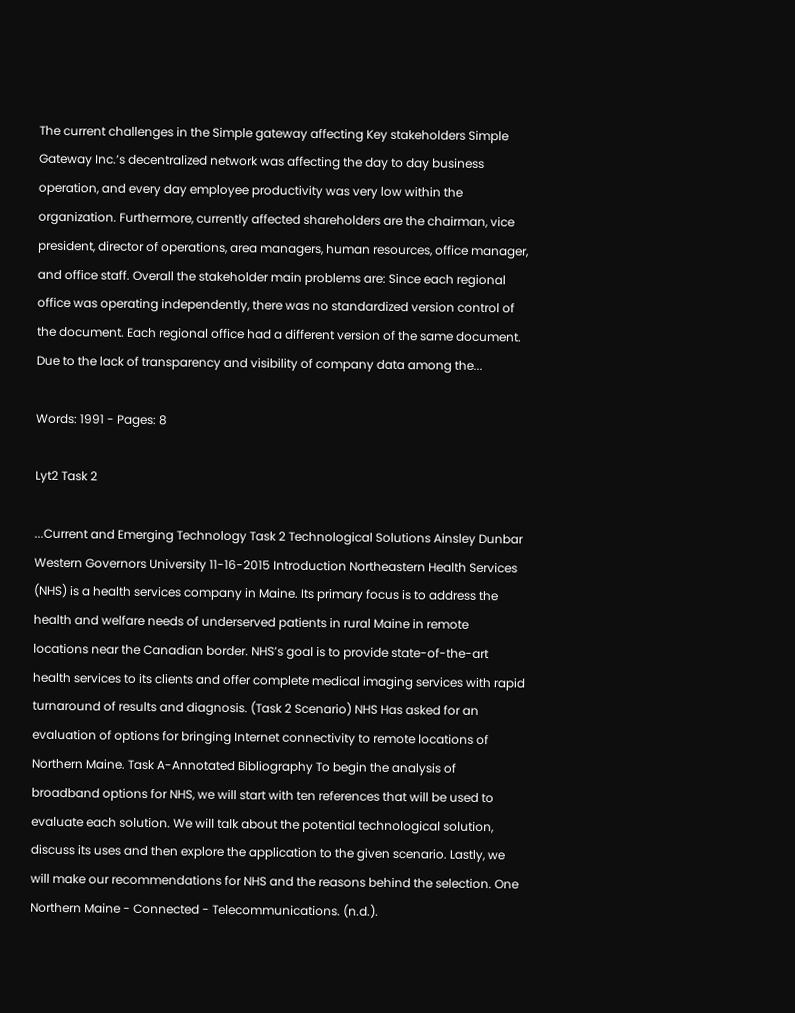The current challenges in the Simple gateway affecting Key stakeholders Simple Gateway Inc.’s decentralized network was affecting the day to day business operation, and every day employee productivity was very low within the organization. Furthermore, currently affected shareholders are the chairman, vice president, director of operations, area managers, human resources, office manager, and office staff. Overall the stakeholder main problems are: Since each regional office was operating independently, there was no standardized version control of the document. Each regional office had a different version of the same document. Due to the lack of transparency and visibility of company data among the...

Words: 1991 - Pages: 8

Lyt2 Task 2

...Current and Emerging Technology Task 2 Technological Solutions Ainsley Dunbar Western Governors University 11-16-2015 Introduction Northeastern Health Services (NHS) is a health services company in Maine. Its primary focus is to address the health and welfare needs of underserved patients in rural Maine in remote locations near the Canadian border. NHS’s goal is to provide state-of-the-art health services to its clients and offer complete medical imaging services with rapid turnaround of results and diagnosis. (Task 2 Scenario) NHS Has asked for an evaluation of options for bringing Internet connectivity to remote locations of Northern Maine. Task A-Annotated Bibliography To begin the analysis of broadband options for NHS, we will start with ten references that will be used to evaluate each solution. We will talk about the potential technological solution, discuss its uses and then explore the application to the given scenario. Lastly, we will make our recommendations for NHS and the reasons behind the selection. One Northern Maine - Connected - Telecommunications. (n.d.).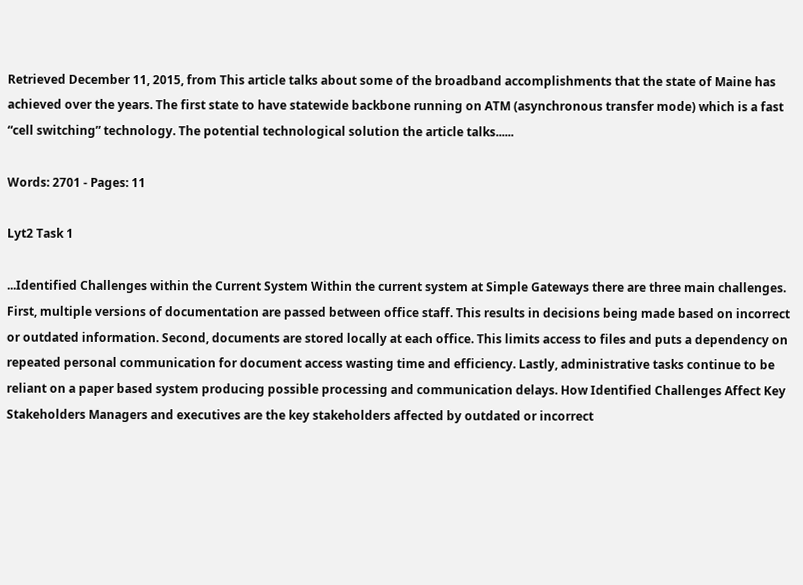Retrieved December 11, 2015, from This article talks about some of the broadband accomplishments that the state of Maine has achieved over the years. The first state to have statewide backbone running on ATM (asynchronous transfer mode) which is a fast “cell switching” technology. The potential technological solution the article talks......

Words: 2701 - Pages: 11

Lyt2 Task 1

...Identified Challenges within the Current System Within the current system at Simple Gateways there are three main challenges. First, multiple versions of documentation are passed between office staff. This results in decisions being made based on incorrect or outdated information. Second, documents are stored locally at each office. This limits access to files and puts a dependency on repeated personal communication for document access wasting time and efficiency. Lastly, administrative tasks continue to be reliant on a paper based system producing possible processing and communication delays. How Identified Challenges Affect Key Stakeholders Managers and executives are the key stakeholders affected by outdated or incorrect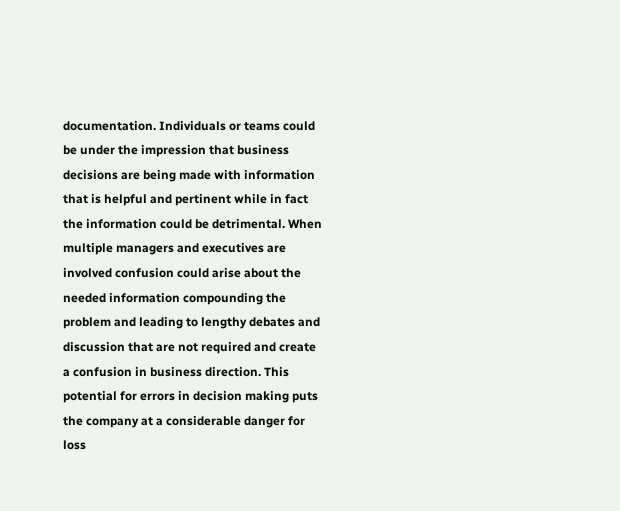documentation. Individuals or teams could be under the impression that business decisions are being made with information that is helpful and pertinent while in fact the information could be detrimental. When multiple managers and executives are involved confusion could arise about the needed information compounding the problem and leading to lengthy debates and discussion that are not required and create a confusion in business direction. This potential for errors in decision making puts the company at a considerable danger for loss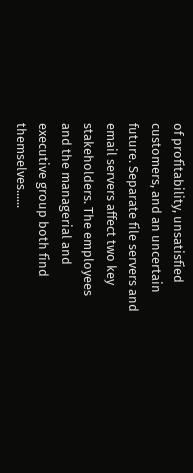of profitability, unsatisfied customers, and an uncertain future. Separate file servers and email servers affect two key stakeholders. The employees and the managerial and executive group both find themselves......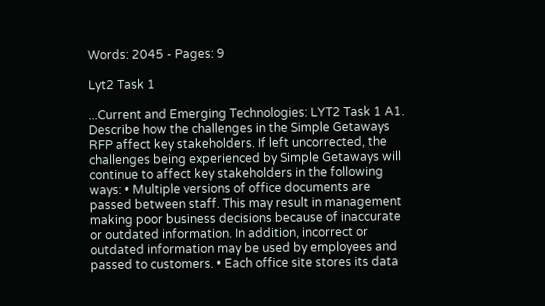Words: 2045 - Pages: 9

Lyt2 Task 1

...Current and Emerging Technologies: LYT2 Task 1 A1. Describe how the challenges in the Simple Getaways RFP affect key stakeholders. If left uncorrected, the challenges being experienced by Simple Getaways will continue to affect key stakeholders in the following ways: • Multiple versions of office documents are passed between staff. This may result in management making poor business decisions because of inaccurate or outdated information. In addition, incorrect or outdated information may be used by employees and passed to customers. • Each office site stores its data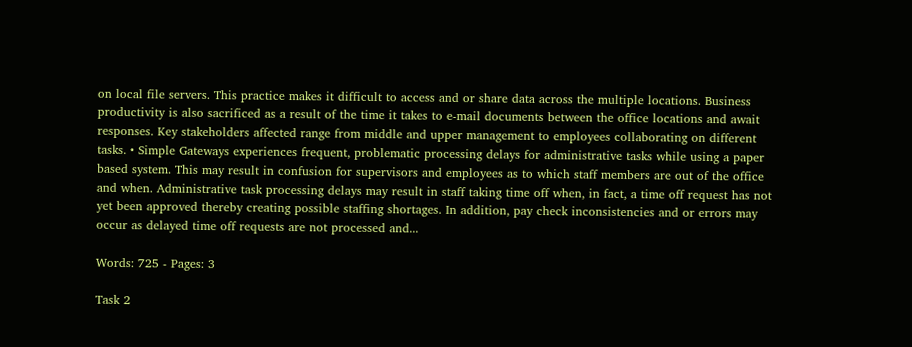on local file servers. This practice makes it difficult to access and or share data across the multiple locations. Business productivity is also sacrificed as a result of the time it takes to e-mail documents between the office locations and await responses. Key stakeholders affected range from middle and upper management to employees collaborating on different tasks. • Simple Gateways experiences frequent, problematic processing delays for administrative tasks while using a paper based system. This may result in confusion for supervisors and employees as to which staff members are out of the office and when. Administrative task processing delays may result in staff taking time off when, in fact, a time off request has not yet been approved thereby creating possible staffing shortages. In addition, pay check inconsistencies and or errors may occur as delayed time off requests are not processed and...

Words: 725 - Pages: 3

Task 2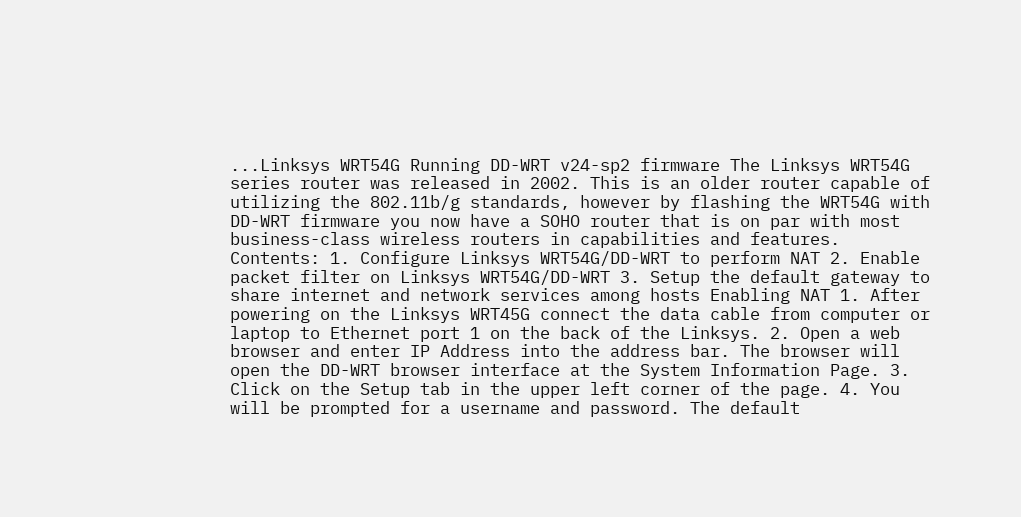...Linksys WRT54G Running DD-WRT v24-sp2 firmware The Linksys WRT54G series router was released in 2002. This is an older router capable of utilizing the 802.11b/g standards, however by flashing the WRT54G with DD-WRT firmware you now have a SOHO router that is on par with most business-class wireless routers in capabilities and features. Contents: 1. Configure Linksys WRT54G/DD-WRT to perform NAT 2. Enable packet filter on Linksys WRT54G/DD-WRT 3. Setup the default gateway to share internet and network services among hosts Enabling NAT 1. After powering on the Linksys WRT45G connect the data cable from computer or laptop to Ethernet port 1 on the back of the Linksys. 2. Open a web browser and enter IP Address into the address bar. The browser will open the DD-WRT browser interface at the System Information Page. 3. Click on the Setup tab in the upper left corner of the page. 4. You will be prompted for a username and password. The default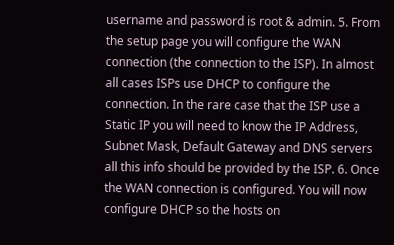username and password is root & admin. 5. From the setup page you will configure the WAN connection (the connection to the ISP). In almost all cases ISPs use DHCP to configure the connection. In the rare case that the ISP use a Static IP you will need to know the IP Address, Subnet Mask, Default Gateway and DNS servers all this info should be provided by the ISP. 6. Once the WAN connection is configured. You will now configure DHCP so the hosts on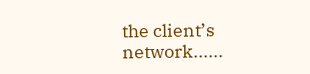the client’s network......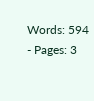Words: 594 - Pages: 3